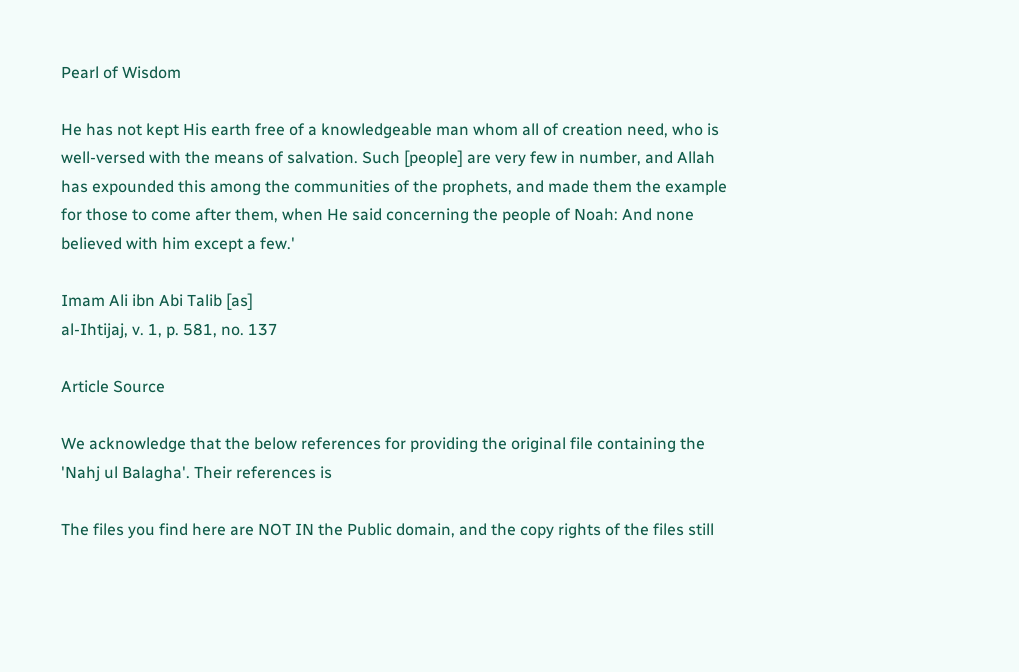Pearl of Wisdom

He has not kept His earth free of a knowledgeable man whom all of creation need, who is well-versed with the means of salvation. Such [people] are very few in number, and Allah has expounded this among the communities of the prophets, and made them the example for those to come after them, when He said concerning the people of Noah: And none believed with him except a few.'

Imam Ali ibn Abi Talib [as]
al-Ihtijaj, v. 1, p. 581, no. 137

Article Source

We acknowledge that the below references for providing the original file containing the 'Nahj ul Balagha'. Their references is

The files you find here are NOT IN the Public domain, and the copy rights of the files still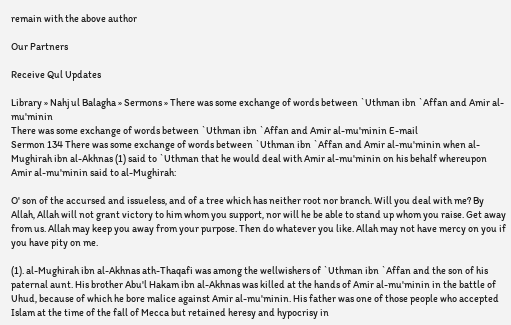remain with the above author

Our Partners

Receive Qul Updates

Library » Nahj ul Balagha » Sermons » There was some exchange of words between `Uthman ibn `Affan and Amir al-mu'minin
There was some exchange of words between `Uthman ibn `Affan and Amir al-mu'minin E-mail
Sermon 134 There was some exchange of words between `Uthman ibn `Affan and Amir al-mu'minin when al-Mughirah ibn al-Akhnas (1) said to `Uthman that he would deal with Amir al-mu'minin on his behalf whereupon Amir al-mu'minin said to al-Mughirah:

O' son of the accursed and issueless, and of a tree which has neither root nor branch. Will you deal with me? By Allah, Allah will not grant victory to him whom you support, nor will he be able to stand up whom you raise. Get away from us. Allah may keep you away from your purpose. Then do whatever you like. Allah may not have mercy on you if you have pity on me.

(1). al-Mughirah ibn al-Akhnas ath-Thaqafi was among the wellwishers of `Uthman ibn `Affan and the son of his paternal aunt. His brother Abu'l Hakam ibn al-Akhnas was killed at the hands of Amir al-mu'minin in the battle of Uhud, because of which he bore malice against Amir al-mu'minin. His father was one of those people who accepted Islam at the time of the fall of Mecca but retained heresy and hypocrisy in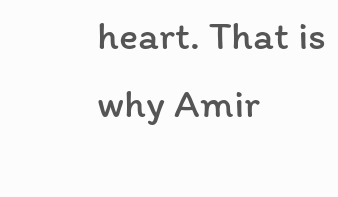heart. That is why Amir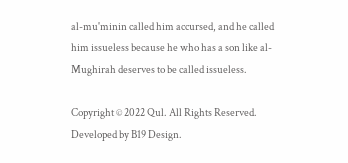al-mu'minin called him accursed, and he called him issueless because he who has a son like al-Mughirah deserves to be called issueless.

Copyright © 2022 Qul. All Rights Reserved.
Developed by B19 Design.